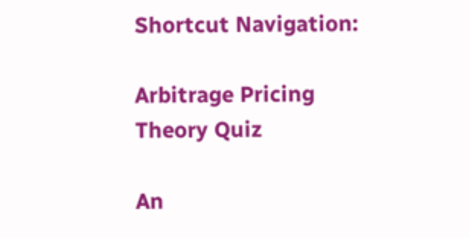Shortcut Navigation:

Arbitrage Pricing Theory Quiz

An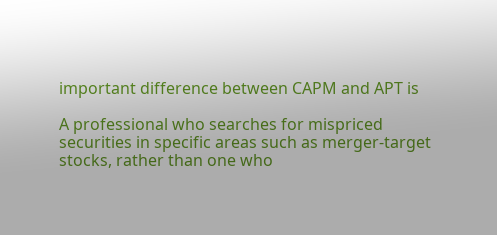important difference between CAPM and APT is

A professional who searches for mispriced securities in specific areas such as merger-target stocks, rather than one who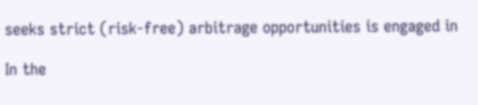seeks strict (risk-free) arbitrage opportunities is engaged in

In the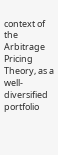context of the Arbitrage Pricing Theory, as a well-diversified portfolio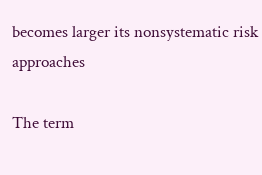becomes larger its nonsystematic risk approaches

The term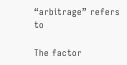“arbitrage” refers to

The factor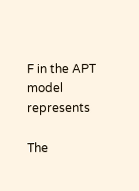F in the APT model represents

The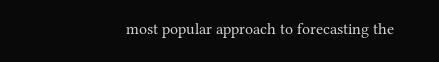most popular approach to forecasting the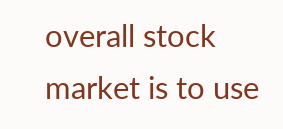overall stock market is to use